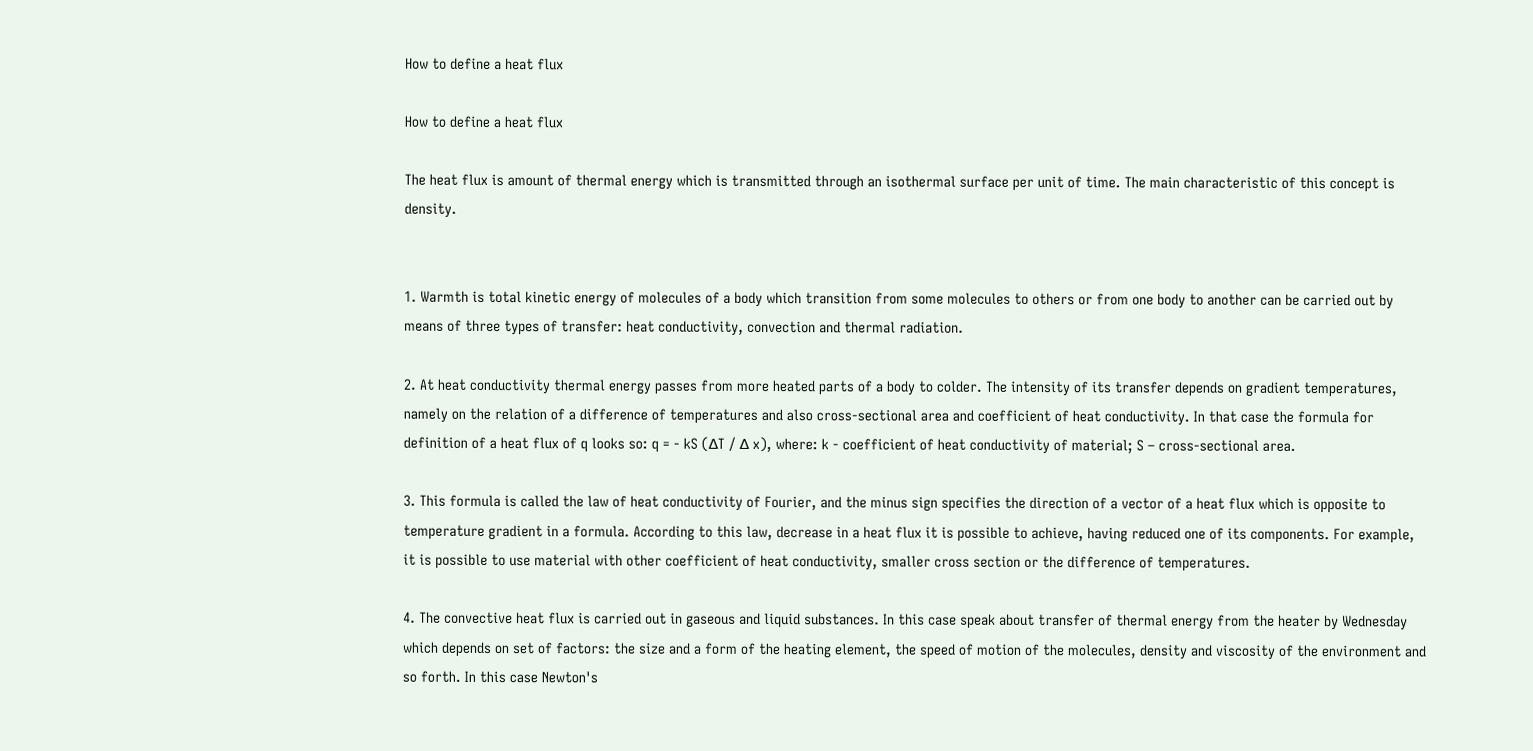How to define a heat flux

How to define a heat flux

The heat flux is amount of thermal energy which is transmitted through an isothermal surface per unit of time. The main characteristic of this concept is density.


1. Warmth is total kinetic energy of molecules of a body which transition from some molecules to others or from one body to another can be carried out by means of three types of transfer: heat conductivity, convection and thermal radiation.

2. At heat conductivity thermal energy passes from more heated parts of a body to colder. The intensity of its transfer depends on gradient temperatures, namely on the relation of a difference of temperatures and also cross-sectional area and coefficient of heat conductivity. In that case the formula for definition of a heat flux of q looks so: q = - kS (∆T / ∆ x), where: k - coefficient of heat conductivity of material; S – cross-sectional area.

3. This formula is called the law of heat conductivity of Fourier, and the minus sign specifies the direction of a vector of a heat flux which is opposite to temperature gradient in a formula. According to this law, decrease in a heat flux it is possible to achieve, having reduced one of its components. For example, it is possible to use material with other coefficient of heat conductivity, smaller cross section or the difference of temperatures.

4. The convective heat flux is carried out in gaseous and liquid substances. In this case speak about transfer of thermal energy from the heater by Wednesday which depends on set of factors: the size and a form of the heating element, the speed of motion of the molecules, density and viscosity of the environment and so forth. In this case Newton's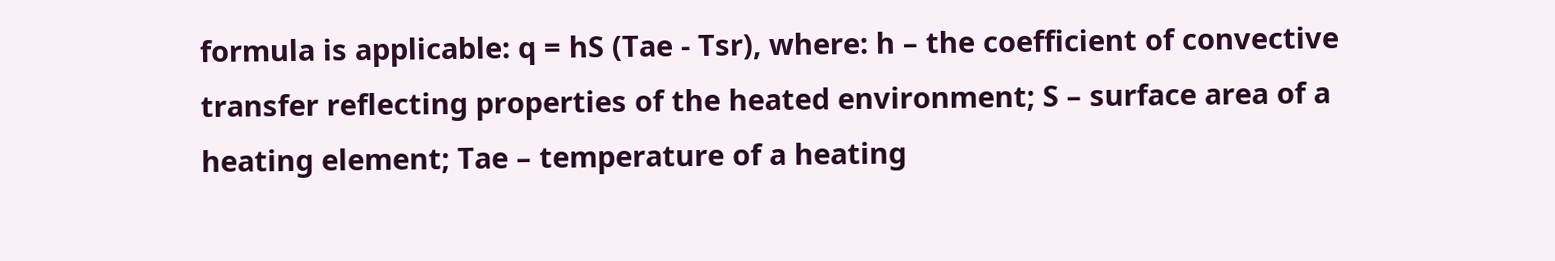formula is applicable: q = hS (Tae - Tsr), where: h – the coefficient of convective transfer reflecting properties of the heated environment; S – surface area of a heating element; Tae – temperature of a heating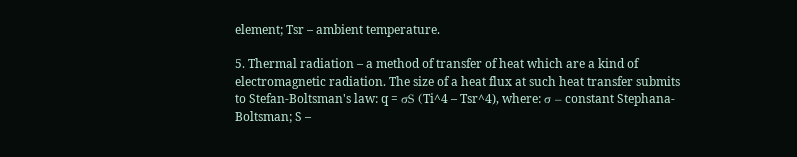element; Tsr – ambient temperature.

5. Thermal radiation – a method of transfer of heat which are a kind of electromagnetic radiation. The size of a heat flux at such heat transfer submits to Stefan-Boltsman's law: q = σS (Ti^4 – Tsr^4), where: σ – constant Stephana-Boltsman; S –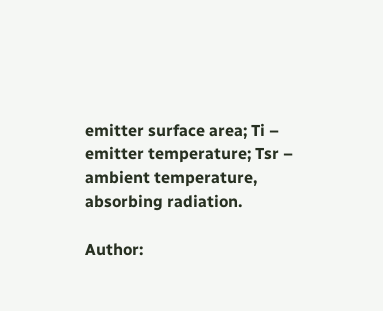emitter surface area; Ti – emitter temperature; Tsr – ambient temperature, absorbing radiation.

Author: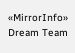«MirrorInfo» Dream Team